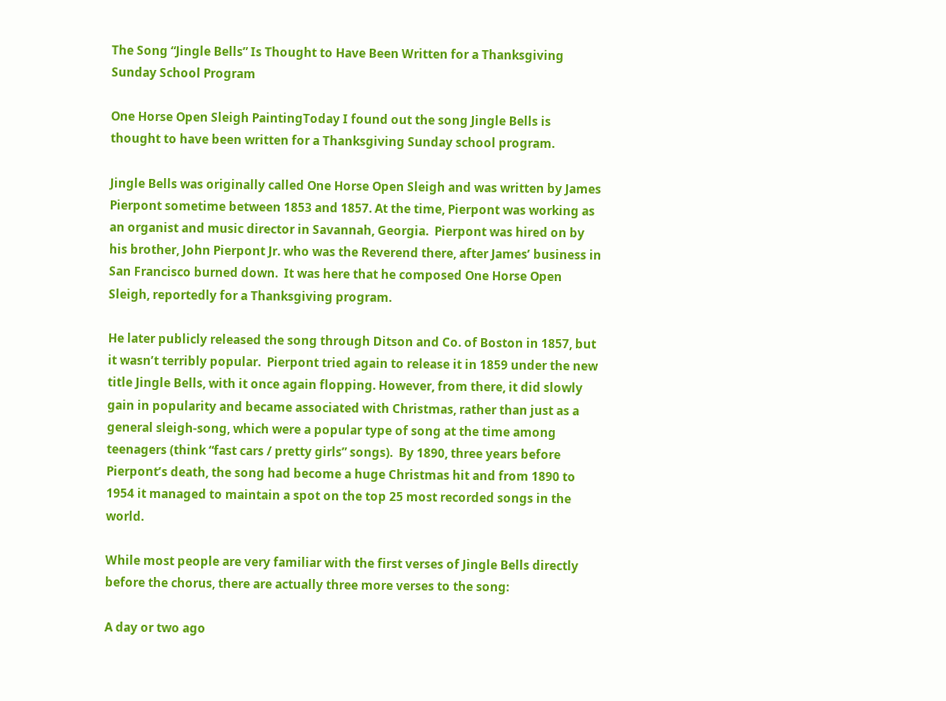The Song “Jingle Bells” Is Thought to Have Been Written for a Thanksgiving Sunday School Program

One Horse Open Sleigh PaintingToday I found out the song Jingle Bells is thought to have been written for a Thanksgiving Sunday school program.

Jingle Bells was originally called One Horse Open Sleigh and was written by James Pierpont sometime between 1853 and 1857. At the time, Pierpont was working as an organist and music director in Savannah, Georgia.  Pierpont was hired on by his brother, John Pierpont Jr. who was the Reverend there, after James’ business in San Francisco burned down.  It was here that he composed One Horse Open Sleigh, reportedly for a Thanksgiving program.

He later publicly released the song through Ditson and Co. of Boston in 1857, but it wasn’t terribly popular.  Pierpont tried again to release it in 1859 under the new title Jingle Bells, with it once again flopping. However, from there, it did slowly gain in popularity and became associated with Christmas, rather than just as a general sleigh-song, which were a popular type of song at the time among teenagers (think “fast cars / pretty girls” songs).  By 1890, three years before Pierpont’s death, the song had become a huge Christmas hit and from 1890 to 1954 it managed to maintain a spot on the top 25 most recorded songs in the world.

While most people are very familiar with the first verses of Jingle Bells directly before the chorus, there are actually three more verses to the song:

A day or two ago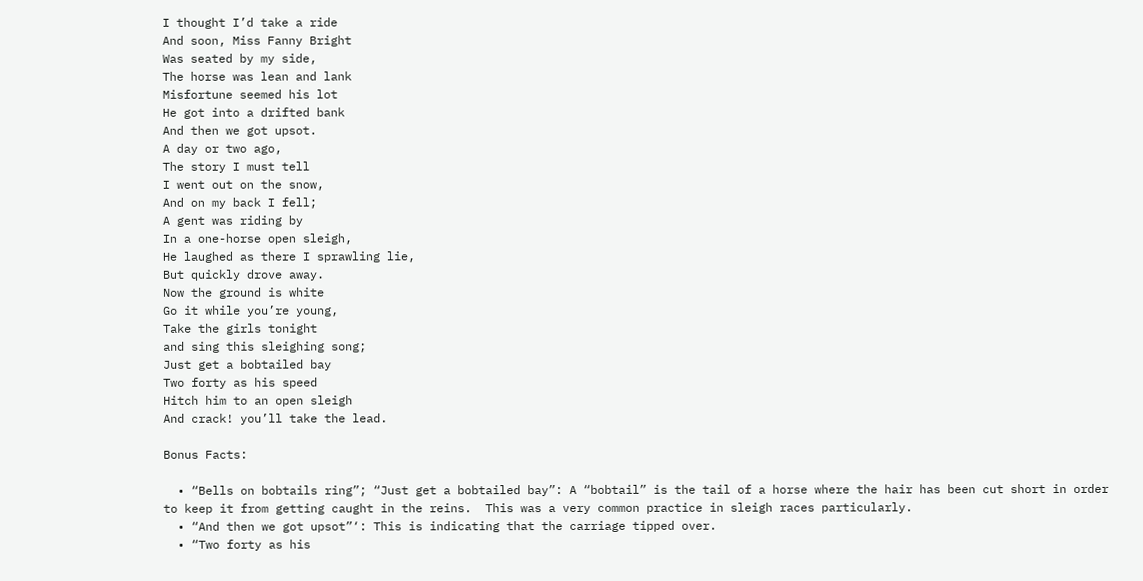I thought I’d take a ride
And soon, Miss Fanny Bright
Was seated by my side,
The horse was lean and lank
Misfortune seemed his lot
He got into a drifted bank
And then we got upsot.
A day or two ago,
The story I must tell
I went out on the snow,
And on my back I fell;
A gent was riding by
In a one-horse open sleigh,
He laughed as there I sprawling lie,
But quickly drove away.
Now the ground is white
Go it while you’re young,
Take the girls tonight
and sing this sleighing song;
Just get a bobtailed bay
Two forty as his speed
Hitch him to an open sleigh
And crack! you’ll take the lead.

Bonus Facts:

  • “Bells on bobtails ring”; “Just get a bobtailed bay”: A “bobtail” is the tail of a horse where the hair has been cut short in order to keep it from getting caught in the reins.  This was a very common practice in sleigh races particularly.
  • “And then we got upsot”‘: This is indicating that the carriage tipped over.
  • “Two forty as his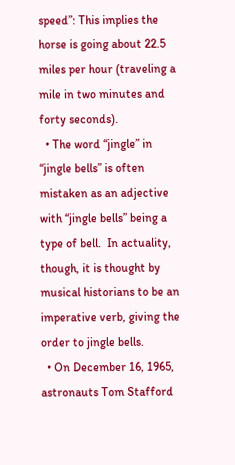speed”: This implies the horse is going about 22.5 miles per hour (traveling a mile in two minutes and forty seconds).
  • The word “jingle” in “jingle bells” is often mistaken as an adjective with “jingle bells” being a type of bell.  In actuality, though, it is thought by musical historians to be an imperative verb, giving the order to jingle bells.
  • On December 16, 1965, astronauts Tom Stafford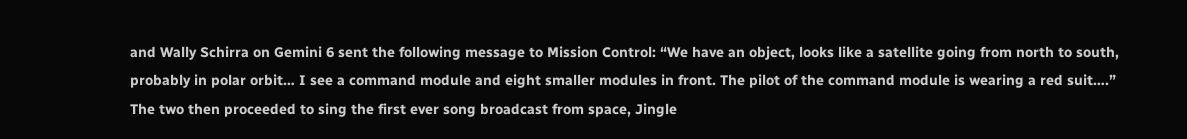and Wally Schirra on Gemini 6 sent the following message to Mission Control: “We have an object, looks like a satellite going from north to south, probably in polar orbit… I see a command module and eight smaller modules in front. The pilot of the command module is wearing a red suit….”  The two then proceeded to sing the first ever song broadcast from space, Jingle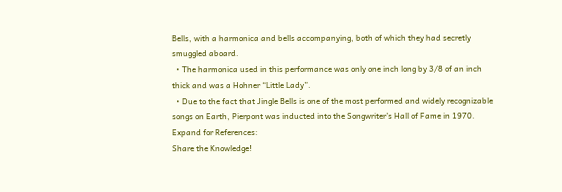Bells, with a harmonica and bells accompanying, both of which they had secretly smuggled aboard.
  • The harmonica used in this performance was only one inch long by 3/8 of an inch thick and was a Hohner “Little Lady”.
  • Due to the fact that Jingle Bells is one of the most performed and widely recognizable songs on Earth, Pierpont was inducted into the Songwriter’s Hall of Fame in 1970.
Expand for References:
Share the Knowledge!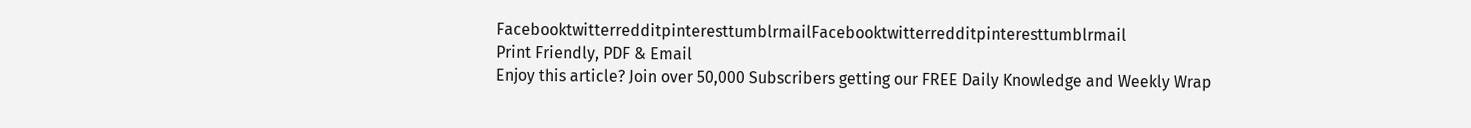FacebooktwitterredditpinteresttumblrmailFacebooktwitterredditpinteresttumblrmail
Print Friendly, PDF & Email
Enjoy this article? Join over 50,000 Subscribers getting our FREE Daily Knowledge and Weekly Wrap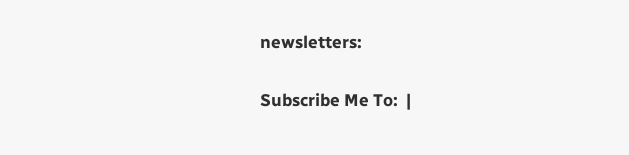newsletters:

Subscribe Me To:  |